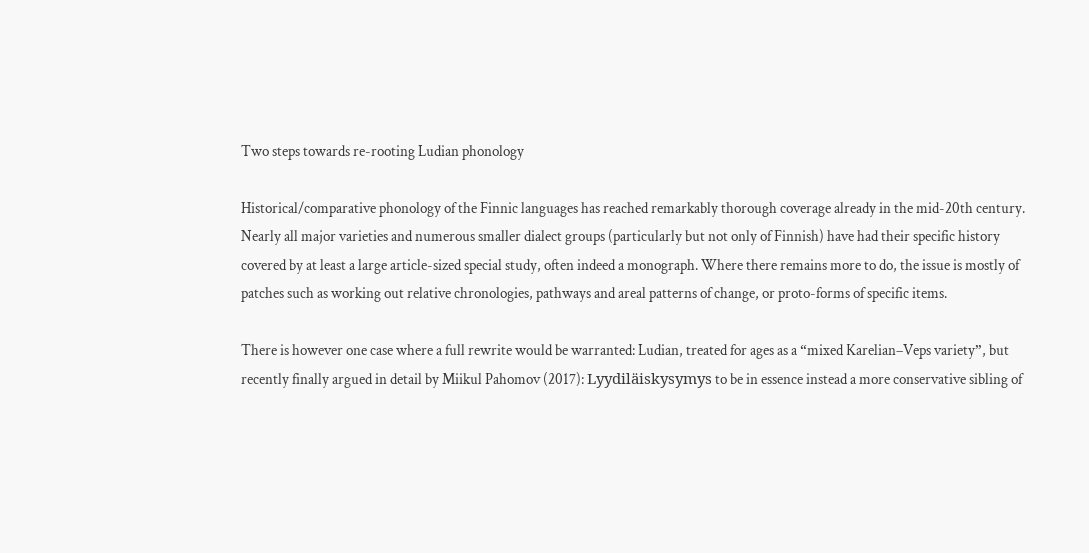Two steps towards re-rooting Ludian phonology

Historical/comparative phonology of the Finnic languages has reached remarkably thorough coverage already in the mid-20th century. Nearly all major varieties and numerous smaller dialect groups (particularly but not only of Finnish) have had their specific history covered by at least a large article-sized special study, often indeed a monograph. Where there remains more to do, the issue is mostly of patches such as working out relative chronologies, pathways and areal patterns of change, or proto-forms of specific items.

There is however one case where a full rewrite would be warranted: Ludian, treated for ages as a “mixed Karelian–Veps variety”, but recently finally argued in detail by Miikul Pahomov (2017): Lyydiläiskysymys to be in essence instead a more conservative sibling of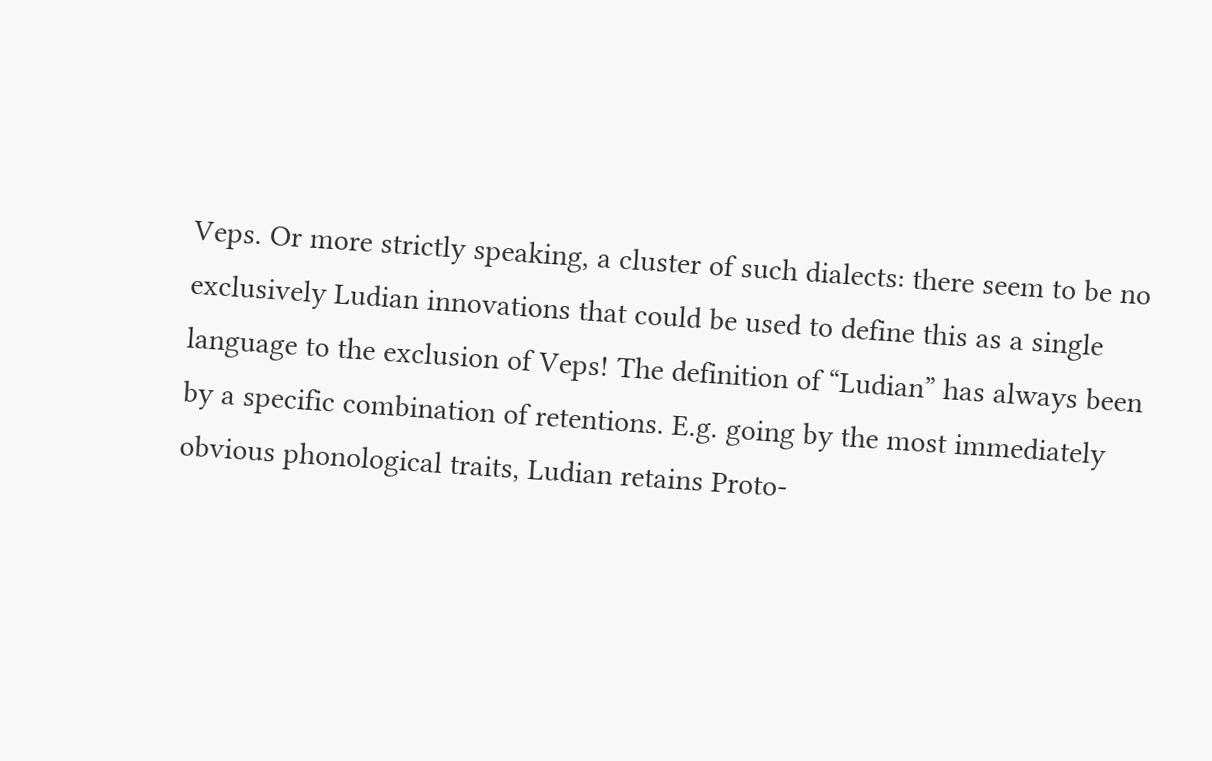Veps. Or more strictly speaking, a cluster of such dialects: there seem to be no exclusively Ludian innovations that could be used to define this as a single language to the exclusion of Veps! The definition of “Ludian” has always been by a specific combination of retentions. E.g. going by the most immediately obvious phonological traits, Ludian retains Proto-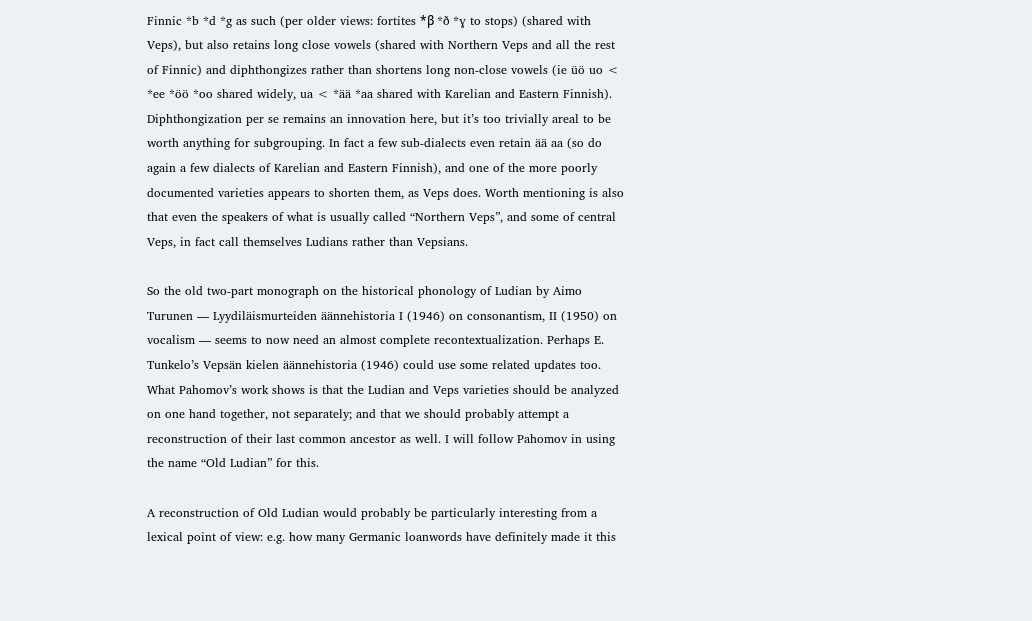Finnic *b *d *g as such (per older views: fortites *β *ð *ɣ to stops) (shared with Veps), but also retains long close vowels (shared with Northern Veps and all the rest of Finnic) and diphthongizes rather than shortens long non-close vowels (ie üö uo < *ee *öö *oo shared widely, ua < *ää *aa shared with Karelian and Eastern Finnish). Diphthongization per se remains an innovation here, but it’s too trivially areal to be worth anything for subgrouping. In fact a few sub-dialects even retain ää aa (so do again a few dialects of Karelian and Eastern Finnish), and one of the more poorly documented varieties appears to shorten them, as Veps does. Worth mentioning is also that even the speakers of what is usually called “Northern Veps”, and some of central Veps, in fact call themselves Ludians rather than Vepsians.

So the old two-part monograph on the historical phonology of Ludian by Aimo Turunen — Lyydiläismurteiden äännehistoria I (1946) on consonantism, II (1950) on vocalism — seems to now need an almost complete recontextualization. Perhaps E. Tunkelo’s Vepsän kielen äännehistoria (1946) could use some related updates too. What Pahomov’s work shows is that the Ludian and Veps varieties should be analyzed on one hand together, not separately; and that we should probably attempt a reconstruction of their last common ancestor as well. I will follow Pahomov in using the name “Old Ludian” for this.

A reconstruction of Old Ludian would probably be particularly interesting from a lexical point of view: e.g. how many Germanic loanwords have definitely made it this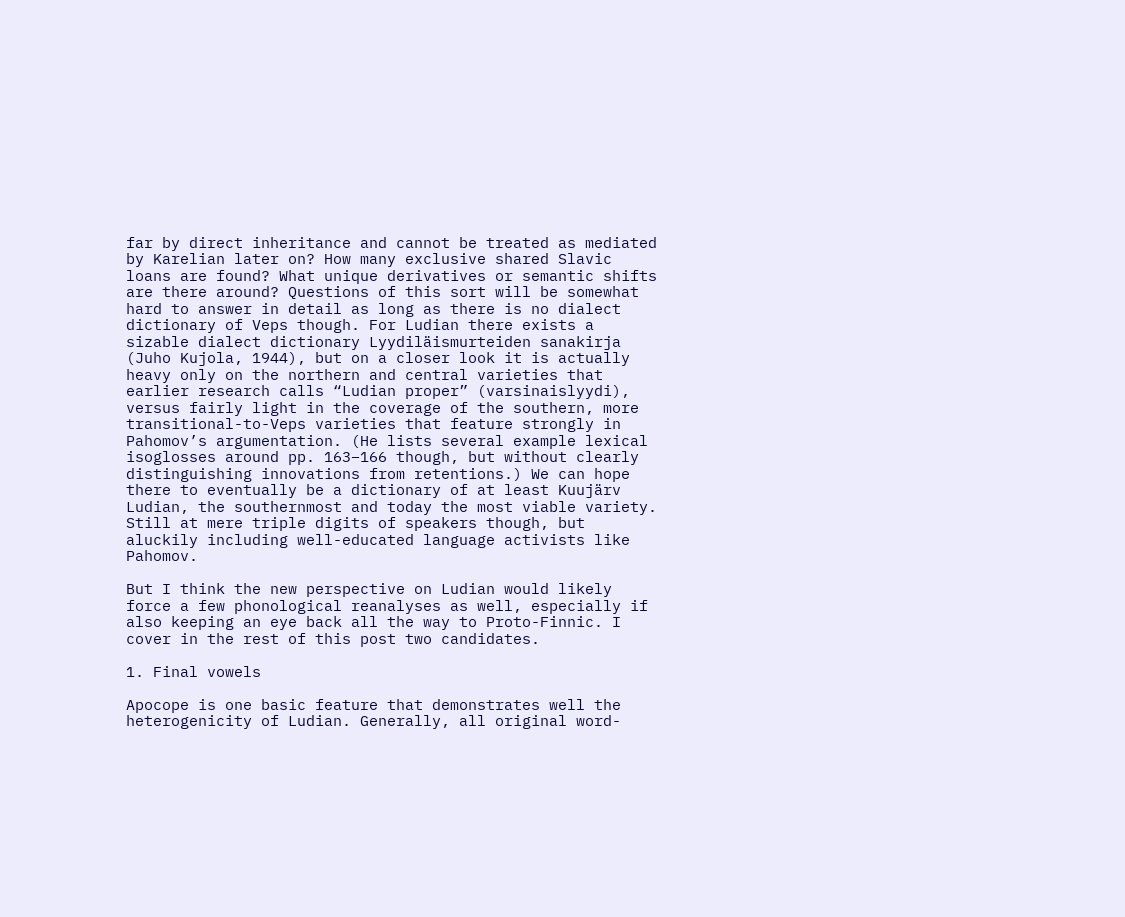far by direct inheritance and cannot be treated as mediated by Karelian later on? How many exclusive shared Slavic loans are found? What unique derivatives or semantic shifts are there around? Questions of this sort will be somewhat hard to answer in detail as long as there is no dialect dictionary of Veps though. For Ludian there exists a sizable dialect dictionary Lyydiläismurteiden sanakirja (Juho Kujola, 1944), but on a closer look it is actually heavy only on the northern and central varieties that earlier research calls “Ludian proper” (varsinaislyydi), versus fairly light in the coverage of the southern, more transitional-to-Veps varieties that feature strongly in Pahomov’s argumentation. (He lists several example lexical isoglosses around pp. 163–166 though, but without clearly distinguishing innovations from retentions.) We can hope there to eventually be a dictionary of at least Kuujärv Ludian, the southernmost and today the most viable variety. Still at mere triple digits of speakers though, but aluckily including well-educated language activists like Pahomov.

But I think the new perspective on Ludian would likely force a few phonological reanalyses as well, especially if also keeping an eye back all the way to Proto-Finnic. I cover in the rest of this post two candidates.

1. Final vowels

Apocope is one basic feature that demonstrates well the heterogenicity of Ludian. Generally, all original word-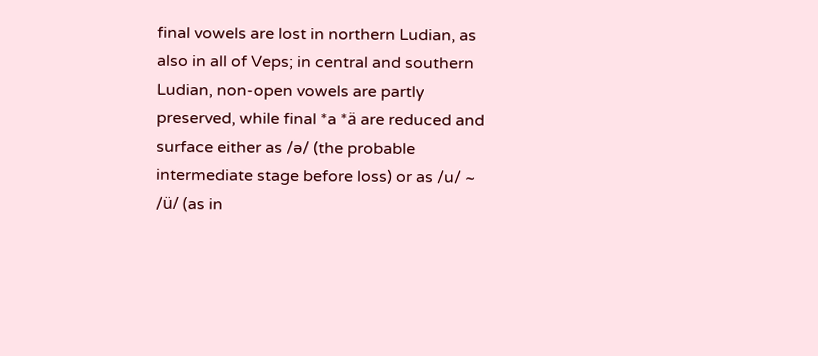final vowels are lost in northern Ludian, as also in all of Veps; in central and southern Ludian, non-open vowels are partly preserved, while final *a *ä are reduced and surface either as /ə/ (the probable intermediate stage before loss) or as /u/ ~ /ü/ (as in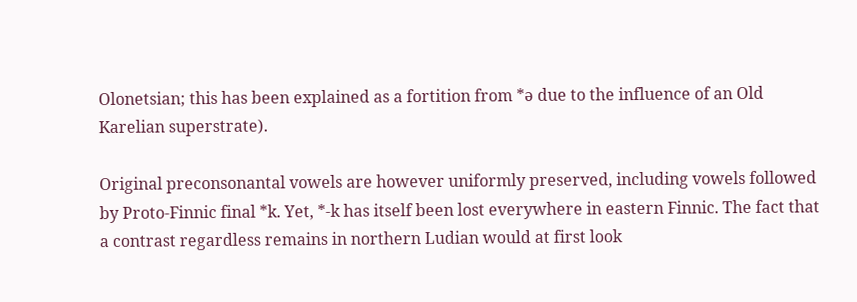Olonetsian; this has been explained as a fortition from *ə due to the influence of an Old Karelian superstrate).

Original preconsonantal vowels are however uniformly preserved, including vowels followed by Proto-Finnic final *k. Yet, *-k has itself been lost everywhere in eastern Finnic. The fact that a contrast regardless remains in northern Ludian would at first look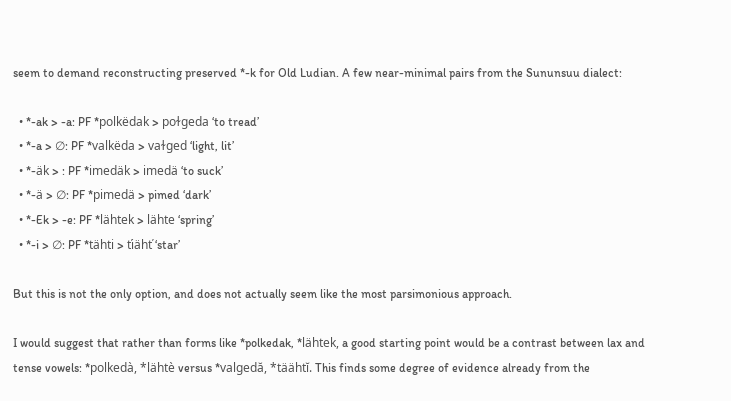seem to demand reconstructing preserved *-k for Old Ludian. A few near-minimal pairs from the Sununsuu dialect:

  • *-ak > -a: PF *polkëdak > poɫgeda ‘to tread’
  • *-a > ∅: PF *valkëda > vaɫged ‘light, lit’
  • *-äk > : PF *imedäk > imedä ‘to suck’
  • *-ä > ∅: PF *pimedä > pimed ‘dark’
  • *-Ek > -e: PF *lähtek > lähte ‘spring’
  • *-i > ∅: PF *tähti > ťiähť ‘star’

But this is not the only option, and does not actually seem like the most parsimonious approach.

I would suggest that rather than forms like *polkedak, *lähtek, a good starting point would be a contrast between lax and tense vowels: *polkedà, *lähtè versus *valgedă, *täähtĭ. This finds some degree of evidence already from the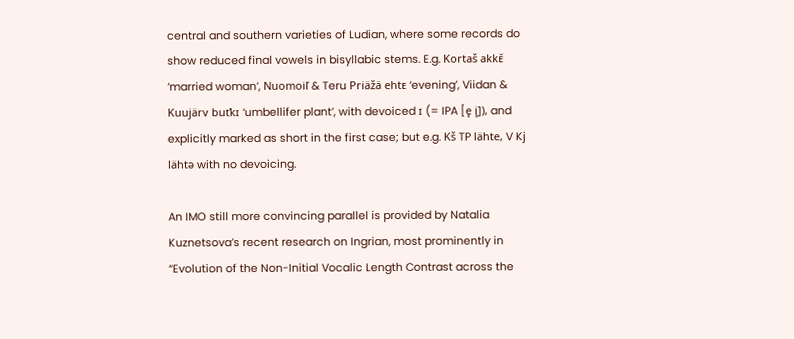central and southern varieties of Ludian, where some records do show reduced final vowels in bisyllabic stems. E.g. Kortaš akkᴇ̆ ‘married woman’, Nuomoiľ & Teru Priäžä ehtᴇ ‘evening’, Viidan & Kuujärv buťkɪ ‘umbellifer plant’, with devoiced ɪ (= IPA [e̥ i̥]), and explicitly marked as short in the first case; but e.g. Kš TP lähte, V Kj lähtə with no devoicing.

An IMO still more convincing parallel is provided by Natalia Kuznetsova’s recent research on Ingrian, most prominently in “Evolution of the Non-Initial Vocalic Length Contrast across the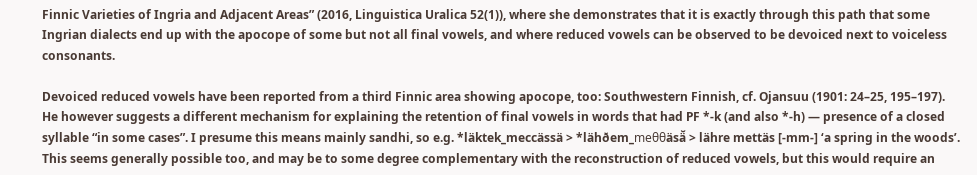Finnic Varieties of Ingria and Adjacent Areas” (2016, Linguistica Uralica 52(1)), where she demonstrates that it is exactly through this path that some Ingrian dialects end up with the apocope of some but not all final vowels, and where reduced vowels can be observed to be devoiced next to voiceless consonants.

Devoiced reduced vowels have been reported from a third Finnic area showing apocope, too: Southwestern Finnish, cf. Ojansuu (1901: 24–25, 195–197). He however suggests a different mechanism for explaining the retention of final vowels in words that had PF *-k (and also *-h) — presence of a closed syllable “in some cases”. I presume this means mainly sandhi, so e.g. *läktek_meccässä > *lähðem_meθθäsä̆ > lähre mettäs [-mm-] ‘a spring in the woods’. This seems generally possible too, and may be to some degree complementary with the reconstruction of reduced vowels, but this would require an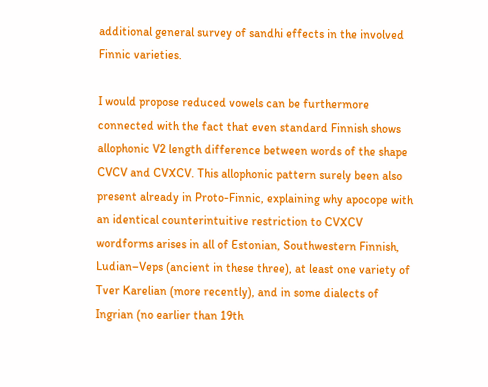additional general survey of sandhi effects in the involved Finnic varieties.

I would propose reduced vowels can be furthermore connected with the fact that even standard Finnish shows allophonic V2 length difference between words of the shape CVCV and CVXCV. This allophonic pattern surely been also present already in Proto-Finnic, explaining why apocope with an identical counterintuitive restriction to CVXCV wordforms arises in all of Estonian, Southwestern Finnish, Ludian–Veps (ancient in these three), at least one variety of Tver Karelian (more recently), and in some dialects of Ingrian (no earlier than 19th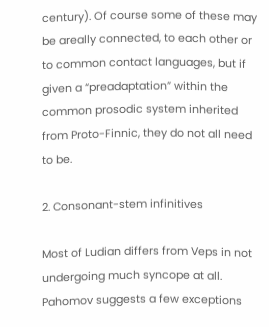century). Of course some of these may be areally connected, to each other or to common contact languages, but if given a “preadaptation” within the common prosodic system inherited from Proto-Finnic, they do not all need to be.

2. Consonant-stem infinitives

Most of Ludian differs from Veps in not undergoing much syncope at all. Pahomov suggests a few exceptions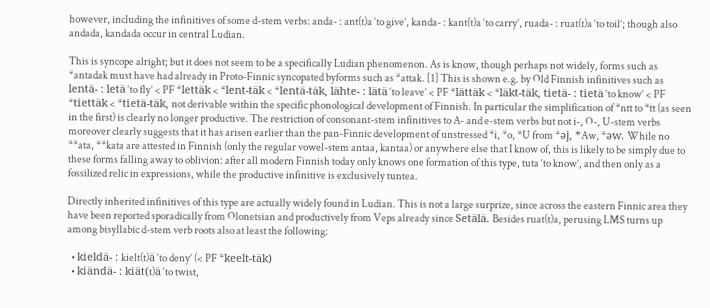however, including the infinitives of some d-stem verbs: anda- : ant(t)a ‘to give’, kanda- : kant(t)a ‘to carry’, ruada- : ruat(t)a ‘to toil’; though also andada, kandada occur in central Ludian.

This is syncope alright; but it does not seem to be a specifically Ludian phenomenon. As is know, though perhaps not widely, forms such as *antadak must have had already in Proto-Finnic syncopated byforms such as *attak. [1] This is shown e.g. by Old Finnish infinitives such as lentä- : letä ‘to fly’ < PF *lettäk < *lent-täk < *lentä-täk, lähte- : lätä ‘to leave’ < PF *lättäk < *läkt-täk, tietä- : tietä ‘to know’ < PF *tiettäk < *tietä-täk, not derivable within the specific phonological development of Finnish. In particular the simplification of *ntt to *tt (as seen in the first) is clearly no longer productive. The restriction of consonant-stem infinitives to A- and e-stem verbs but not i-, O-, U-stem verbs moreover clearly suggests that it has arisen earlier than the pan-Finnic development of unstressed *i, *o, *U from *əj, *Aw, *əw. While no **ata, **kata are attested in Finnish (only the regular vowel-stem antaa, kantaa) or anywhere else that I know of, this is likely to be simply due to these forms falling away to oblivion: after all modern Finnish today only knows one formation of this type, tuta ‘to know’, and then only as a fossilized relic in expressions, while the productive infinitive is exclusively tuntea.

Directly inherited infinitives of this type are actually widely found in Ludian. This is not a large surprize, since across the eastern Finnic area they have been reported sporadically from Olonetsian and productively from Veps already since Setälä. Besides ruat(t)a, perusing LMS turns up among bisyllabic d-stem verb roots also at least the following:

  • kieldä- : kielt(t)ä ‘to deny’ (< PF *keelt-täk)
  • kiändä- : kiät(t)ä ‘to twist,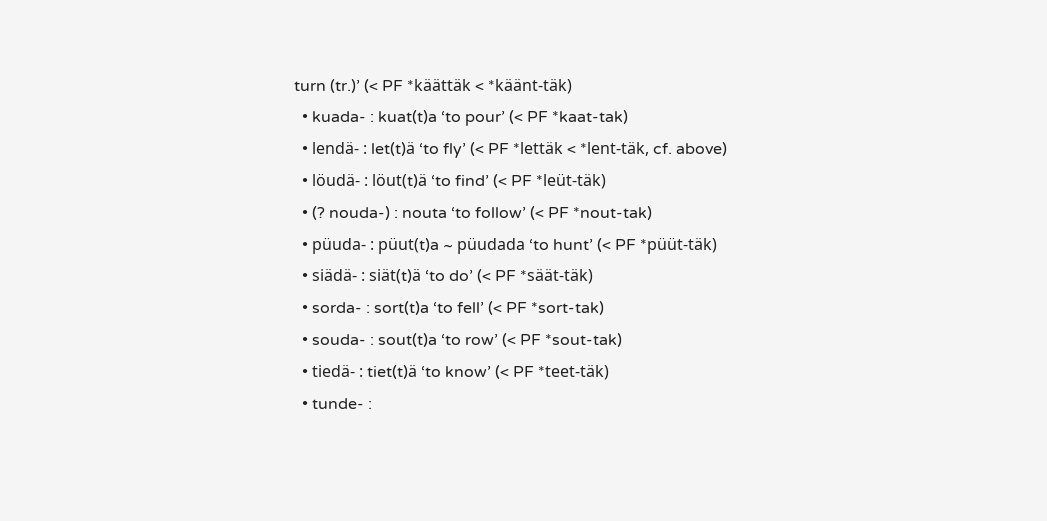turn (tr.)’ (< PF *käättäk < *käänt-täk)
  • kuada- : kuat(t)a ‘to pour’ (< PF *kaat-tak)
  • lendä- : let(t)ä ‘to fly’ (< PF *lettäk < *lent-täk, cf. above)
  • löudä- : löut(t)ä ‘to find’ (< PF *leüt-täk)
  • (? nouda-) : nouta ‘to follow’ (< PF *nout-tak)
  • püuda- : püut(t)a ~ püudada ‘to hunt’ (< PF *püüt-täk)
  • siädä- : siät(t)ä ‘to do’ (< PF *säät-täk)
  • sorda- : sort(t)a ‘to fell’ (< PF *sort-tak)
  • souda- : sout(t)a ‘to row’ (< PF *sout-tak)
  • tiedä- : tiet(t)ä ‘to know’ (< PF *teet-täk)
  • tunde- :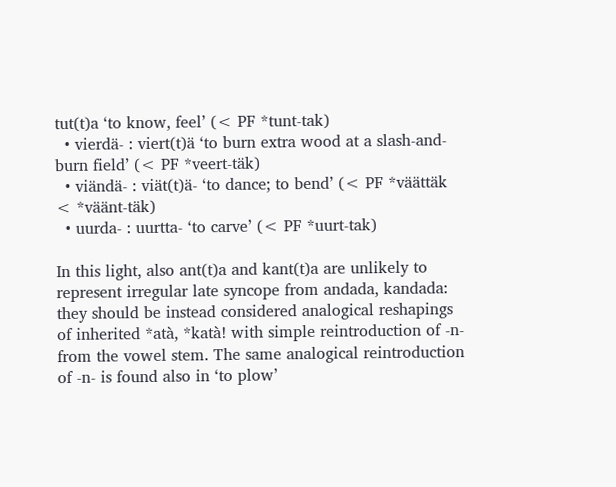tut(t)a ‘to know, feel’ (< PF *tunt-tak)
  • vierdä- : viert(t)ä ‘to burn extra wood at a slash-and-burn field’ (< PF *veert-täk)
  • viändä- : viät(t)ä- ‘to dance; to bend’ (< PF *väättäk < *väänt-täk)
  • uurda- : uurtta- ‘to carve’ (< PF *uurt-tak)

In this light, also ant(t)a and kant(t)a are unlikely to represent irregular late syncope from andada, kandada: they should be instead considered analogical reshapings of inherited *atà, *katà! with simple reintroduction of -n- from the vowel stem. The same analogical reintroduction of -n- is found also in ‘to plow’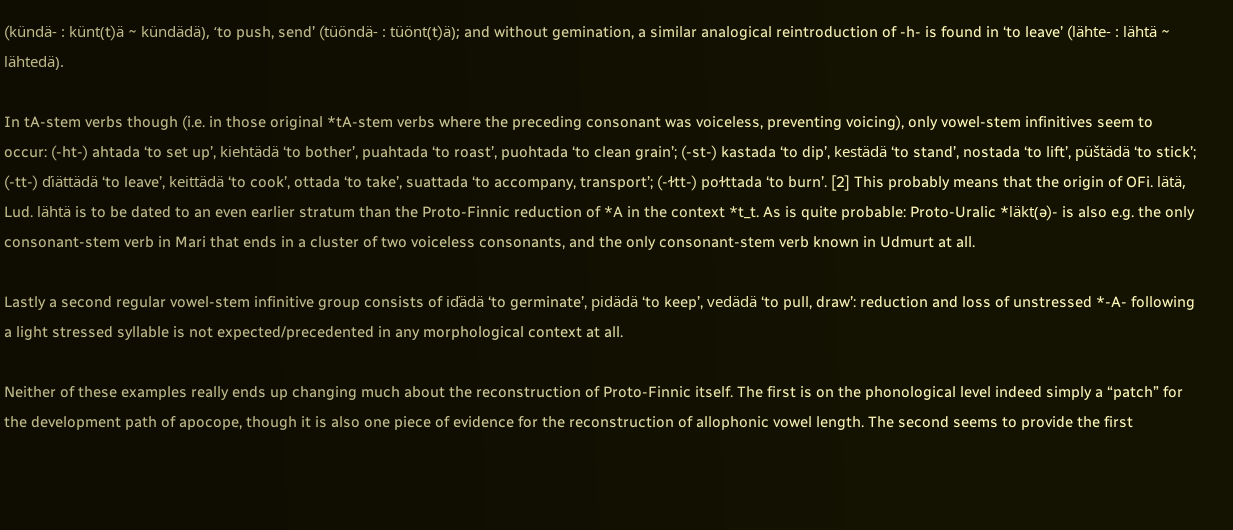(kündä- : künt(t)ä ~ kündädä), ‘to push, send’ (tüöndä- : tüönt(t)ä); and without gemination, a similar analogical reintroduction of -h- is found in ‘to leave’ (lähte- : lähtä ~ lähtedä).

In tA-stem verbs though (i.e. in those original *tA-stem verbs where the preceding consonant was voiceless, preventing voicing), only vowel-stem infinitives seem to occur: (-ht-) ahtada ‘to set up’, kiehtädä ‘to bother’, puahtada ‘to roast’, puohtada ‘to clean grain’; (-st-) kastada ‘to dip’, kestädä ‘to stand’, nostada ‘to lift’, püštädä ‘to stick’; (-tt-) ďiättädä ‘to leave’, keittädä ‘to cook’, ottada ‘to take’, suattada ‘to accompany, transport’; (-ɫtt-) poɫttada ‘to burn’. [2] This probably means that the origin of OFi. lätä, Lud. lähtä is to be dated to an even earlier stratum than the Proto-Finnic reduction of *A in the context *t_t. As is quite probable: Proto-Uralic *läkt(ə)- is also e.g. the only consonant-stem verb in Mari that ends in a cluster of two voiceless consonants, and the only consonant-stem verb known in Udmurt at all.

Lastly a second regular vowel-stem infinitive group consists of iďädä ‘to germinate’, pidädä ‘to keep’, vedädä ‘to pull, draw’: reduction and loss of unstressed *-A- following a light stressed syllable is not expected/precedented in any morphological context at all.

Neither of these examples really ends up changing much about the reconstruction of Proto-Finnic itself. The first is on the phonological level indeed simply a “patch” for the development path of apocope, though it is also one piece of evidence for the reconstruction of allophonic vowel length. The second seems to provide the first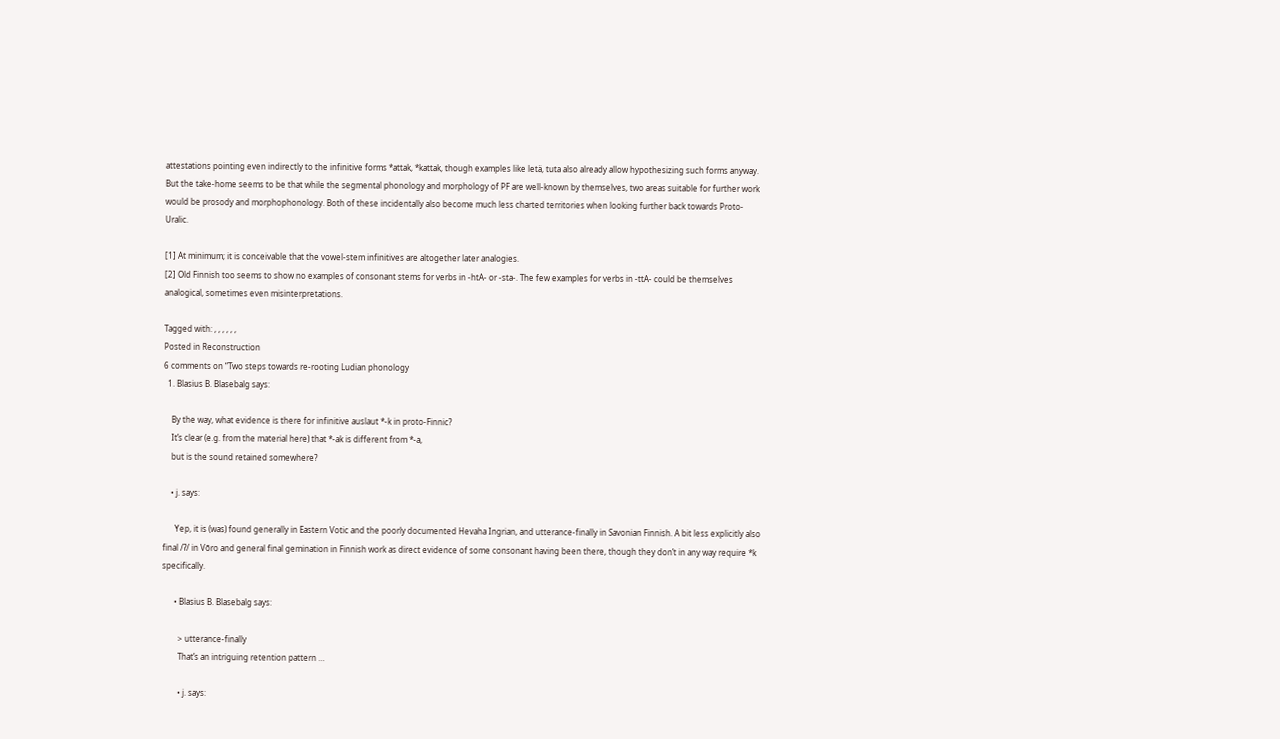attestations pointing even indirectly to the infinitive forms *attak, *kattak, though examples like letä, tuta also already allow hypothesizing such forms anyway. But the take-home seems to be that while the segmental phonology and morphology of PF are well-known by themselves, two areas suitable for further work would be prosody and morphophonology. Both of these incidentally also become much less charted territories when looking further back towards Proto-Uralic.

[1] At minimum; it is conceivable that the vowel-stem infinitives are altogether later analogies.
[2] Old Finnish too seems to show no examples of consonant stems for verbs in -htA- or -sta-. The few examples for verbs in -ttA- could be themselves analogical, sometimes even misinterpretations.

Tagged with: , , , , , ,
Posted in Reconstruction
6 comments on “Two steps towards re-rooting Ludian phonology
  1. Blasius B. Blasebalg says:

    By the way, what evidence is there for infinitive auslaut *-k in proto-Finnic?
    It’s clear (e.g. from the material here) that *-ak is different from *-a,
    but is the sound retained somewhere?

    • j. says:

      Yep, it is (was) found generally in Eastern Votic and the poorly documented Hevaha Ingrian, and utterance-finally in Savonian Finnish. A bit less explicitly also final /ʔ/ in Võro and general final gemination in Finnish work as direct evidence of some consonant having been there, though they don’t in any way require *k specifically.

      • Blasius B. Blasebalg says:

        > utterance-finally
        That’s an intriguing retention pattern …

        • j. says: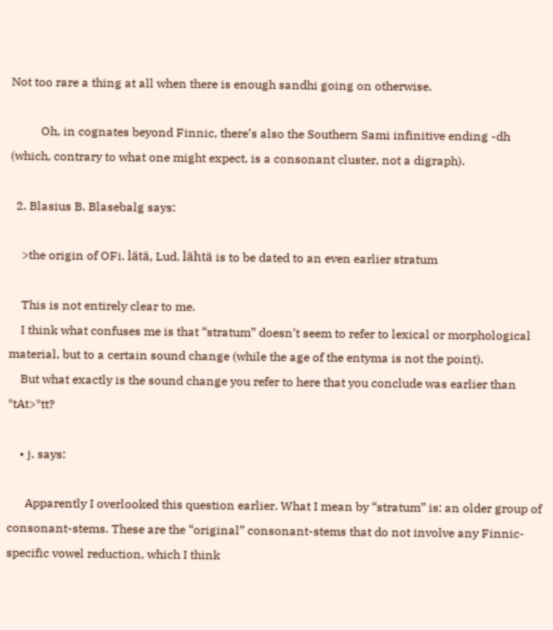Not too rare a thing at all when there is enough sandhi going on otherwise.

          Oh, in cognates beyond Finnic, there’s also the Southern Sami infinitive ending -dh (which, contrary to what one might expect, is a consonant cluster, not a digraph).

  2. Blasius B. Blasebalg says:

    >the origin of OFi. lätä, Lud. lähtä is to be dated to an even earlier stratum

    This is not entirely clear to me.
    I think what confuses me is that “stratum” doesn’t seem to refer to lexical or morphological material, but to a certain sound change (while the age of the entyma is not the point).
    But what exactly is the sound change you refer to here that you conclude was earlier than *tAt>*tt?

    • j. says:

      Apparently I overlooked this question earlier. What I mean by “stratum” is: an older group of consonant-stems. These are the “original” consonant-stems that do not involve any Finnic-specific vowel reduction, which I think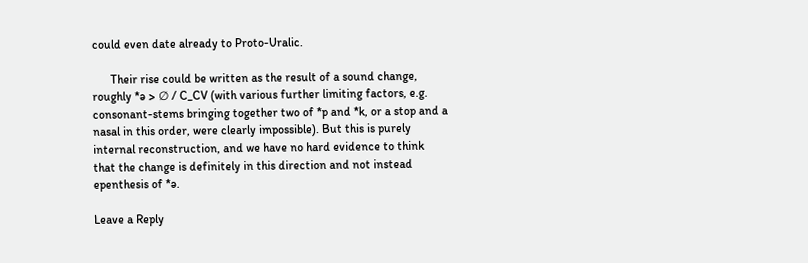could even date already to Proto-Uralic.

      Their rise could be written as the result of a sound change, roughly *ə > ∅ / C_CV (with various further limiting factors, e.g. consonant-stems bringing together two of *p and *k, or a stop and a nasal in this order, were clearly impossible). But this is purely internal reconstruction, and we have no hard evidence to think that the change is definitely in this direction and not instead epenthesis of *ə.

Leave a Reply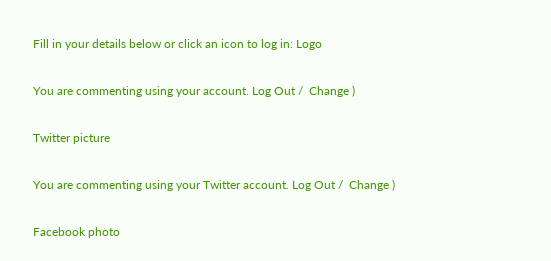Fill in your details below or click an icon to log in: Logo

You are commenting using your account. Log Out /  Change )

Twitter picture

You are commenting using your Twitter account. Log Out /  Change )

Facebook photo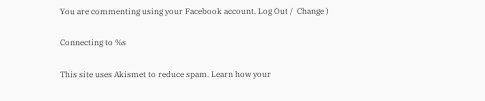You are commenting using your Facebook account. Log Out /  Change )

Connecting to %s

This site uses Akismet to reduce spam. Learn how your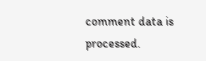comment data is processed.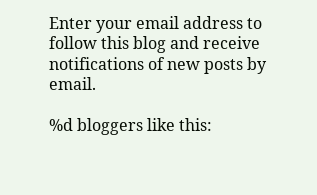Enter your email address to follow this blog and receive notifications of new posts by email.

%d bloggers like this: